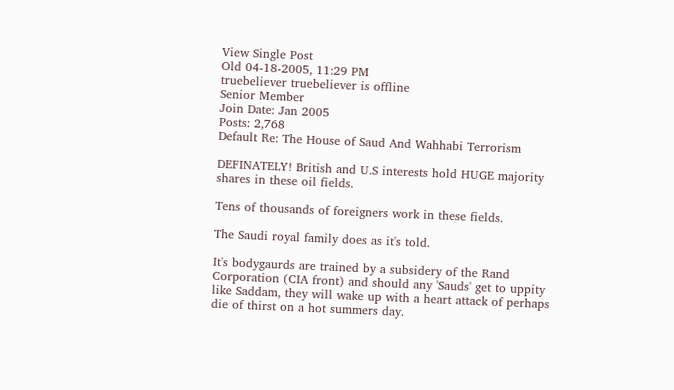View Single Post
Old 04-18-2005, 11:29 PM
truebeliever truebeliever is offline
Senior Member
Join Date: Jan 2005
Posts: 2,768
Default Re: The House of Saud And Wahhabi Terrorism

DEFINATELY! British and U.S interests hold HUGE majority shares in these oil fields.

Tens of thousands of foreigners work in these fields.

The Saudi royal family does as it's told.

It's bodygaurds are trained by a subsidery of the Rand Corporation (CIA front) and should any 'Sauds' get to uppity like Saddam, they will wake up with a heart attack of perhaps die of thirst on a hot summers day.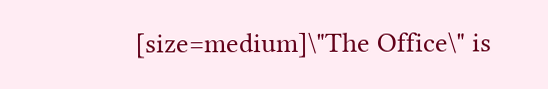[size=medium]\"The Office\" is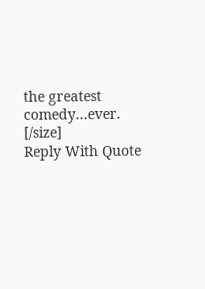the greatest comedy...ever. [/size]
Reply With Quote